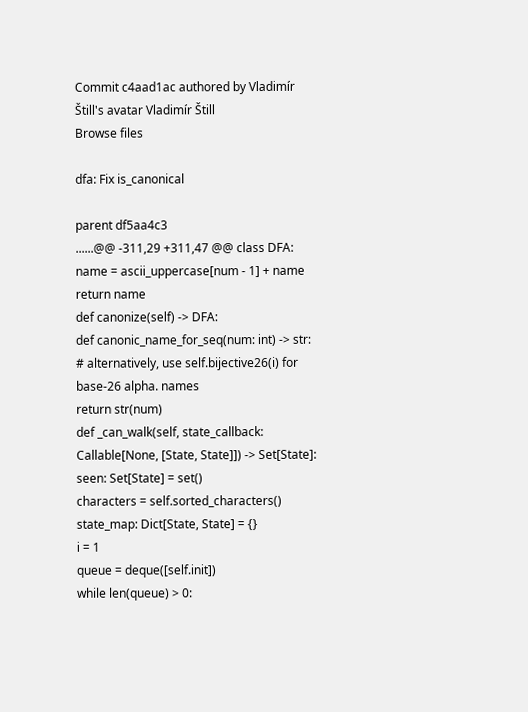Commit c4aad1ac authored by Vladimír Štill's avatar Vladimír Štill
Browse files

dfa: Fix is_canonical

parent df5aa4c3
......@@ -311,29 +311,47 @@ class DFA:
name = ascii_uppercase[num - 1] + name
return name
def canonize(self) -> DFA:
def canonic_name_for_seq(num: int) -> str:
# alternatively, use self.bijective26(i) for base-26 alpha. names
return str(num)
def _can_walk(self, state_callback: Callable[None, [State, State]]) -> Set[State]:
seen: Set[State] = set()
characters = self.sorted_characters()
state_map: Dict[State, State] = {}
i = 1
queue = deque([self.init])
while len(queue) > 0: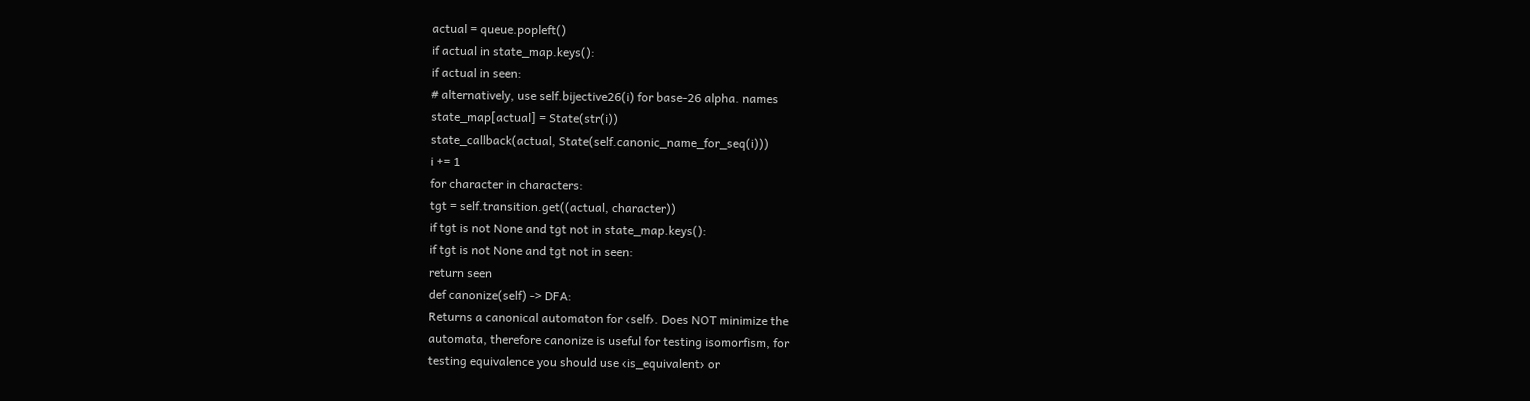actual = queue.popleft()
if actual in state_map.keys():
if actual in seen:
# alternatively, use self.bijective26(i) for base-26 alpha. names
state_map[actual] = State(str(i))
state_callback(actual, State(self.canonic_name_for_seq(i)))
i += 1
for character in characters:
tgt = self.transition.get((actual, character))
if tgt is not None and tgt not in state_map.keys():
if tgt is not None and tgt not in seen:
return seen
def canonize(self) -> DFA:
Returns a canonical automaton for ‹self›. Does NOT minimize the
automata, therefore canonize is useful for testing isomorfism, for
testing equivalence you should use ‹is_equivalent› or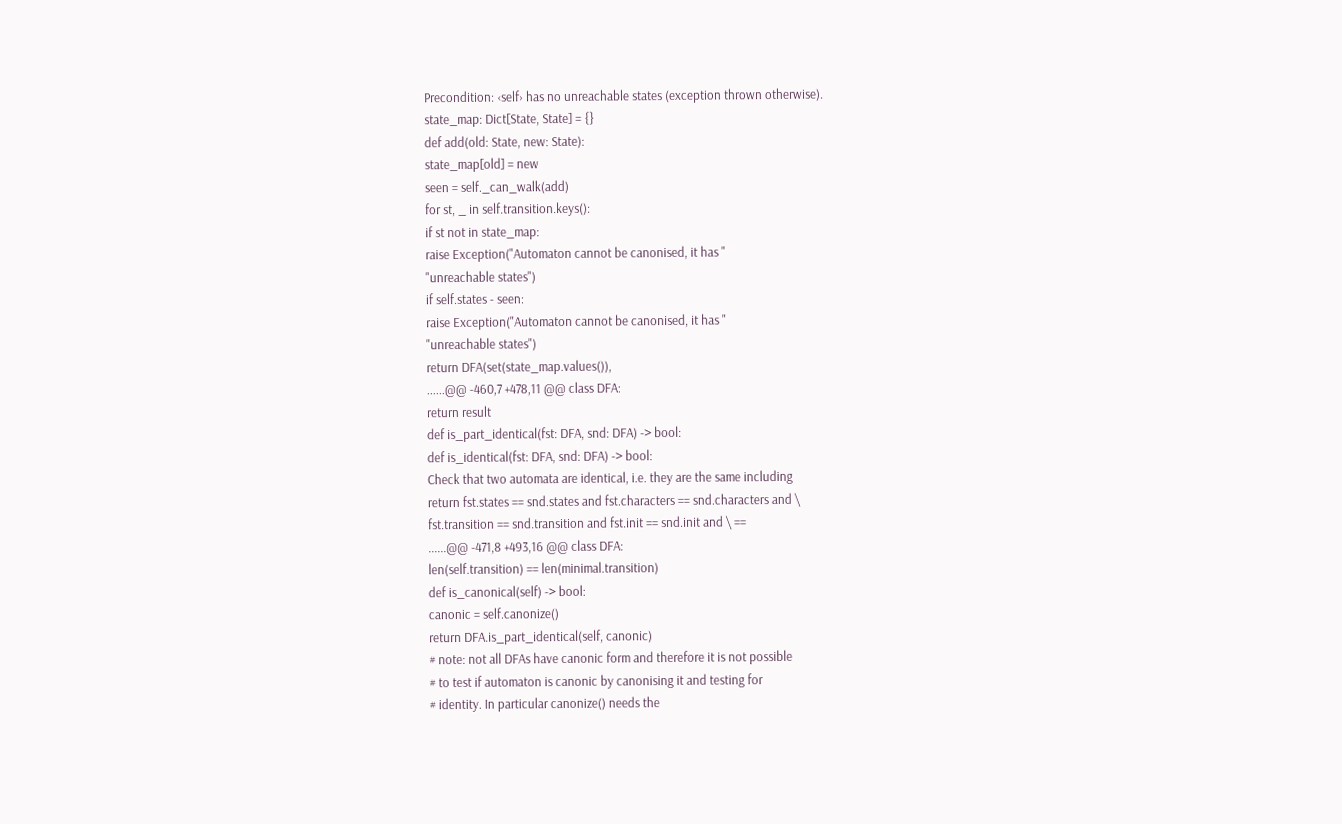Precondition: ‹self› has no unreachable states (exception thrown otherwise).
state_map: Dict[State, State] = {}
def add(old: State, new: State):
state_map[old] = new
seen = self._can_walk(add)
for st, _ in self.transition.keys():
if st not in state_map:
raise Exception("Automaton cannot be canonised, it has "
"unreachable states")
if self.states - seen:
raise Exception("Automaton cannot be canonised, it has "
"unreachable states")
return DFA(set(state_map.values()),
......@@ -460,7 +478,11 @@ class DFA:
return result
def is_part_identical(fst: DFA, snd: DFA) -> bool:
def is_identical(fst: DFA, snd: DFA) -> bool:
Check that two automata are identical, i.e. they are the same including
return fst.states == snd.states and fst.characters == snd.characters and \
fst.transition == snd.transition and fst.init == snd.init and \ ==
......@@ -471,8 +493,16 @@ class DFA:
len(self.transition) == len(minimal.transition)
def is_canonical(self) -> bool:
canonic = self.canonize()
return DFA.is_part_identical(self, canonic)
# note: not all DFAs have canonic form and therefore it is not possible
# to test if automaton is canonic by canonising it and testing for
# identity. In particular canonize() needs the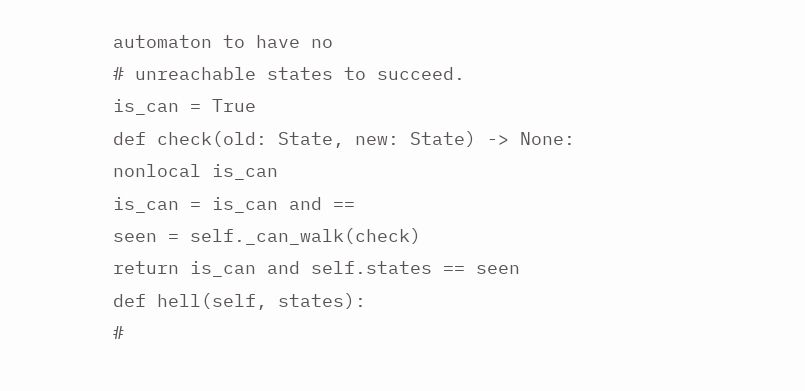automaton to have no
# unreachable states to succeed.
is_can = True
def check(old: State, new: State) -> None:
nonlocal is_can
is_can = is_can and ==
seen = self._can_walk(check)
return is_can and self.states == seen
def hell(self, states):
#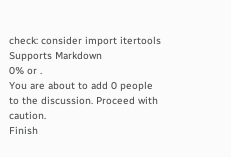check: consider import itertools
Supports Markdown
0% or .
You are about to add 0 people to the discussion. Proceed with caution.
Finish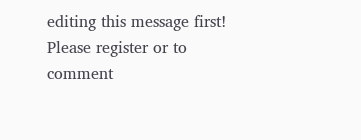editing this message first!
Please register or to comment